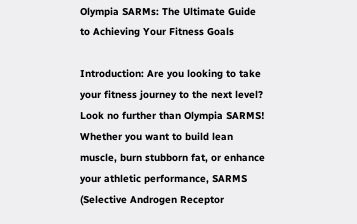Olympia SARMs: The Ultimate Guide to Achieving Your Fitness Goals

Introduction: Are you looking to take your fitness journey to the next level? Look no further than Olympia SARMS! Whether you want to build lean muscle, burn stubborn fat, or enhance your athletic performance, SARMS (Selective Androgen Receptor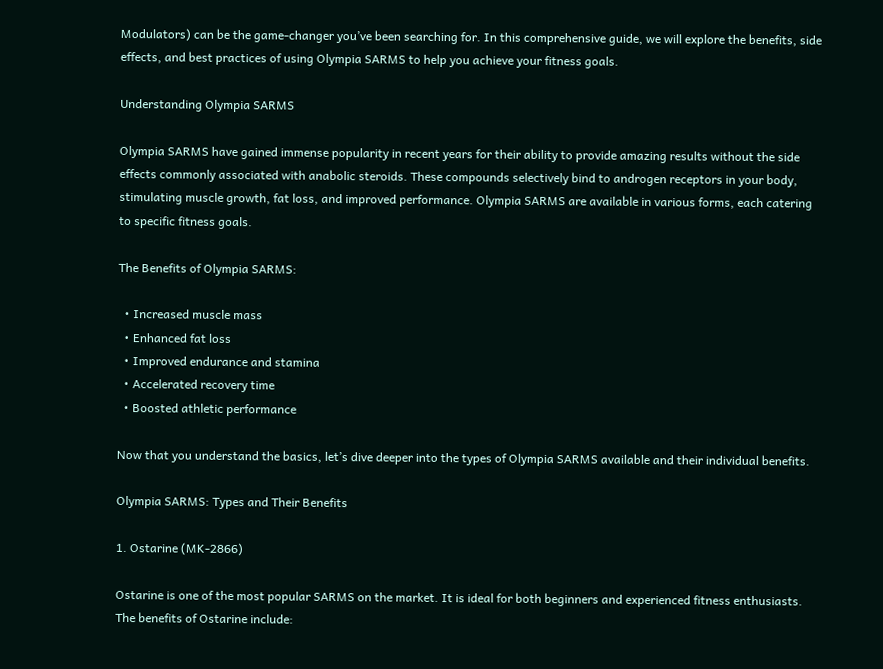Modulators) can be the game-changer you’ve been searching for. In this comprehensive guide, we will explore the benefits, side effects, and best practices of using Olympia SARMS to help you achieve your fitness goals.

Understanding Olympia SARMS

Olympia SARMS have gained immense popularity in recent years for their ability to provide amazing results without the side effects commonly associated with anabolic steroids. These compounds selectively bind to androgen receptors in your body, stimulating muscle growth, fat loss, and improved performance. Olympia SARMS are available in various forms, each catering to specific fitness goals.

The Benefits of Olympia SARMS:

  • Increased muscle mass
  • Enhanced fat loss
  • Improved endurance and stamina
  • Accelerated recovery time
  • Boosted athletic performance

Now that you understand the basics, let’s dive deeper into the types of Olympia SARMS available and their individual benefits.

Olympia SARMS: Types and Their Benefits

1. Ostarine (MK-2866)

Ostarine is one of the most popular SARMS on the market. It is ideal for both beginners and experienced fitness enthusiasts. The benefits of Ostarine include: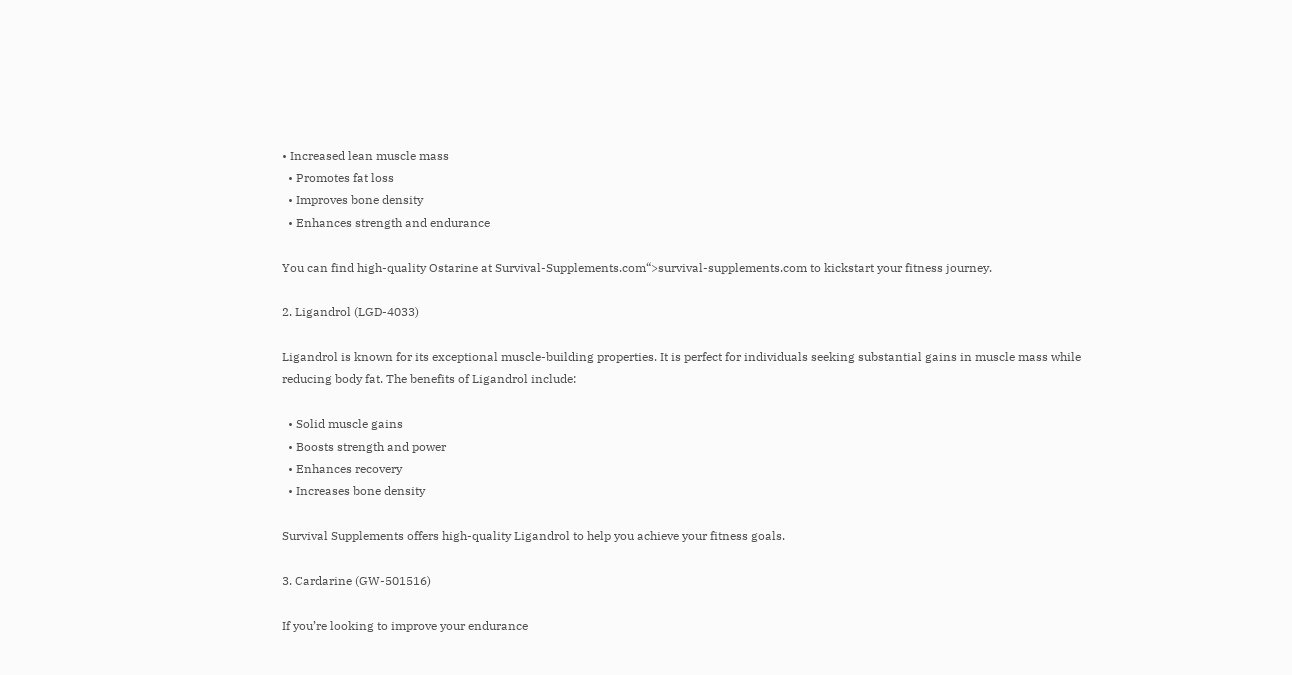• Increased lean muscle mass
  • Promotes fat loss
  • Improves bone density
  • Enhances strength and endurance

You can find high-quality Ostarine at Survival-Supplements.com“>survival-supplements.com to kickstart your fitness journey.

2. Ligandrol (LGD-4033)

Ligandrol is known for its exceptional muscle-building properties. It is perfect for individuals seeking substantial gains in muscle mass while reducing body fat. The benefits of Ligandrol include:

  • Solid muscle gains
  • Boosts strength and power
  • Enhances recovery
  • Increases bone density

Survival Supplements offers high-quality Ligandrol to help you achieve your fitness goals.

3. Cardarine (GW-501516)

If you’re looking to improve your endurance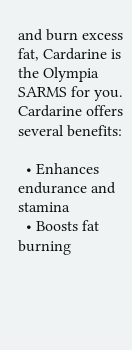and burn excess fat, Cardarine is the Olympia SARMS for you. Cardarine offers several benefits:

  • Enhances endurance and stamina
  • Boosts fat burning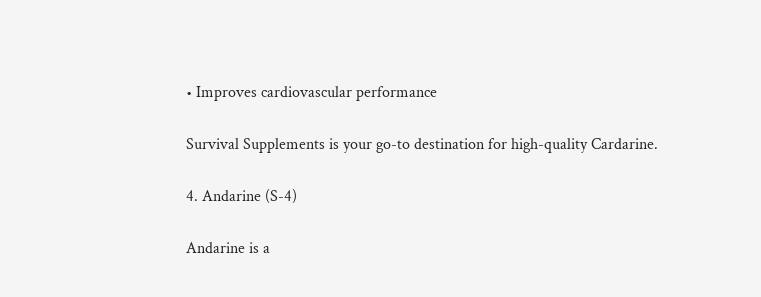• Improves cardiovascular performance

Survival Supplements is your go-to destination for high-quality Cardarine.

4. Andarine (S-4)

Andarine is a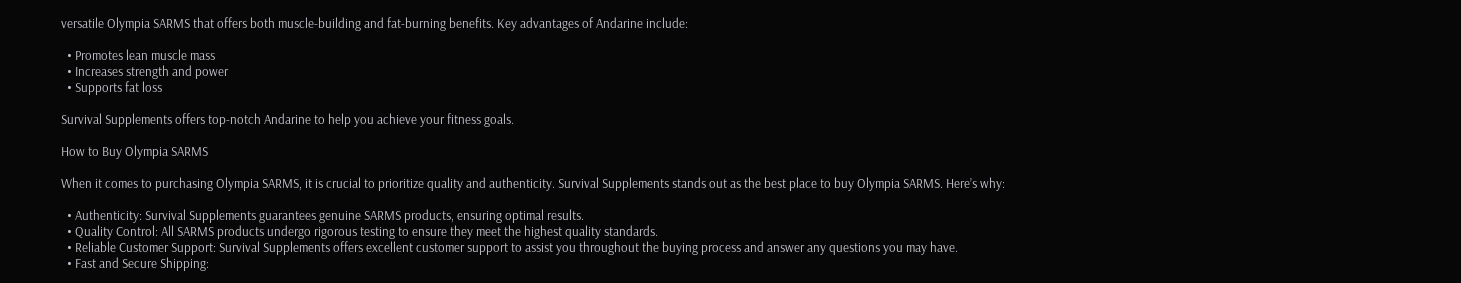versatile Olympia SARMS that offers both muscle-building and fat-burning benefits. Key advantages of Andarine include:

  • Promotes lean muscle mass
  • Increases strength and power
  • Supports fat loss

Survival Supplements offers top-notch Andarine to help you achieve your fitness goals.

How to Buy Olympia SARMS

When it comes to purchasing Olympia SARMS, it is crucial to prioritize quality and authenticity. Survival Supplements stands out as the best place to buy Olympia SARMS. Here’s why:

  • Authenticity: Survival Supplements guarantees genuine SARMS products, ensuring optimal results.
  • Quality Control: All SARMS products undergo rigorous testing to ensure they meet the highest quality standards.
  • Reliable Customer Support: Survival Supplements offers excellent customer support to assist you throughout the buying process and answer any questions you may have.
  • Fast and Secure Shipping: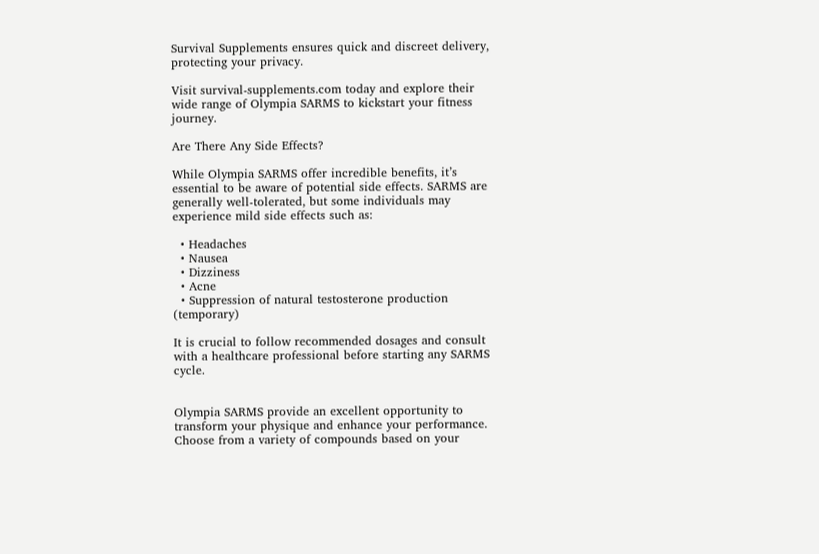Survival Supplements ensures quick and discreet delivery, protecting your privacy.

Visit survival-supplements.com today and explore their wide range of Olympia SARMS to kickstart your fitness journey.

Are There Any Side Effects?

While Olympia SARMS offer incredible benefits, it’s essential to be aware of potential side effects. SARMS are generally well-tolerated, but some individuals may experience mild side effects such as:

  • Headaches
  • Nausea
  • Dizziness
  • Acne
  • Suppression of natural testosterone production (temporary)

It is crucial to follow recommended dosages and consult with a healthcare professional before starting any SARMS cycle.


Olympia SARMS provide an excellent opportunity to transform your physique and enhance your performance. Choose from a variety of compounds based on your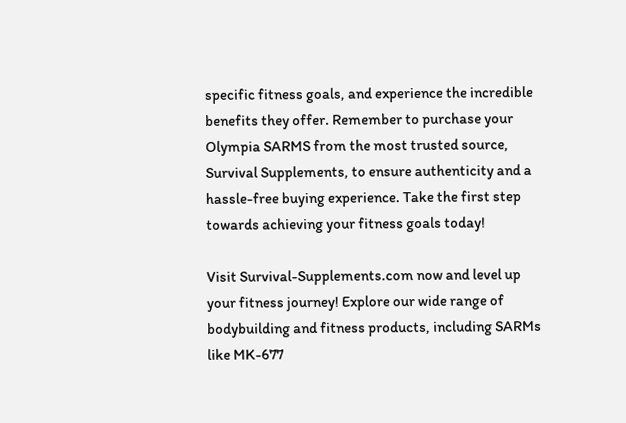specific fitness goals, and experience the incredible benefits they offer. Remember to purchase your Olympia SARMS from the most trusted source, Survival Supplements, to ensure authenticity and a hassle-free buying experience. Take the first step towards achieving your fitness goals today!

Visit Survival-Supplements.com now and level up your fitness journey! Explore our wide range of bodybuilding and fitness products, including SARMs like MK-677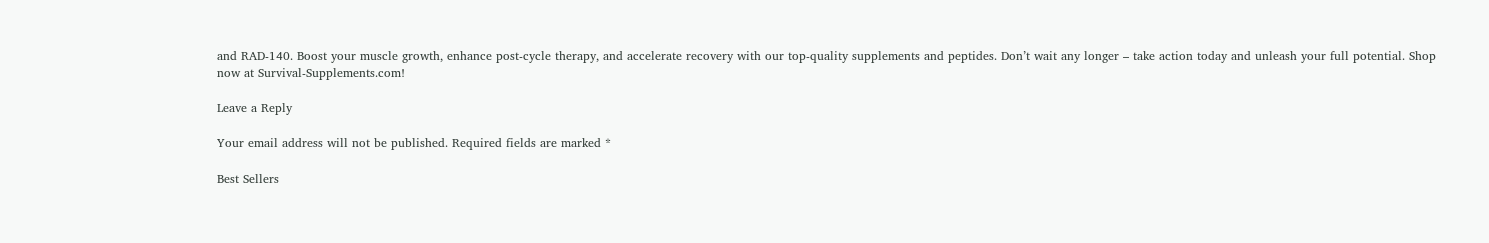and RAD-140. Boost your muscle growth, enhance post-cycle therapy, and accelerate recovery with our top-quality supplements and peptides. Don’t wait any longer – take action today and unleash your full potential. Shop now at Survival-Supplements.com!

Leave a Reply

Your email address will not be published. Required fields are marked *

Best Sellers